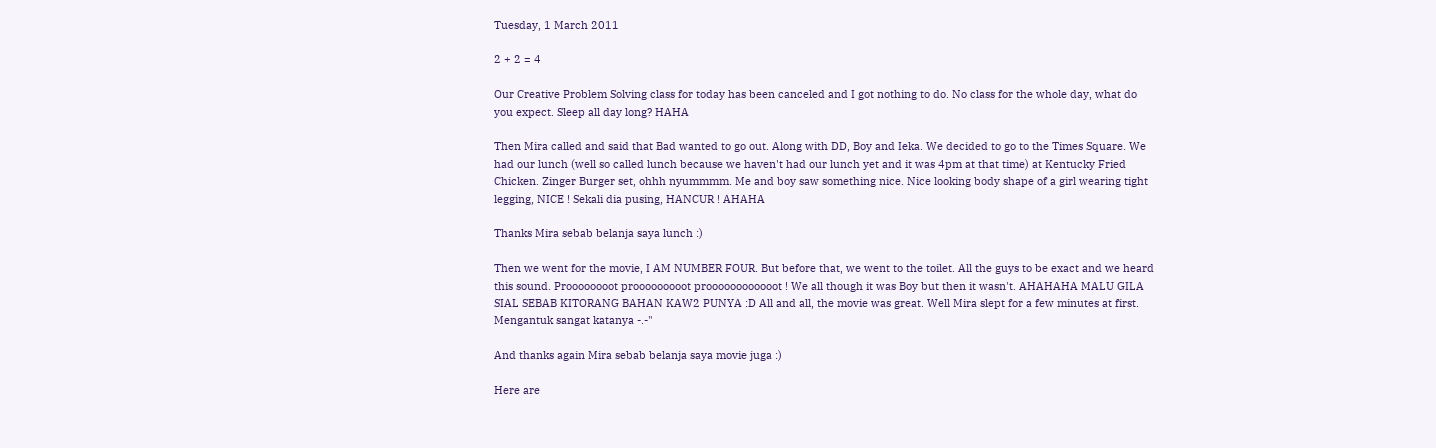Tuesday, 1 March 2011

2 + 2 = 4

Our Creative Problem Solving class for today has been canceled and I got nothing to do. No class for the whole day, what do you expect. Sleep all day long? HAHA

Then Mira called and said that Bad wanted to go out. Along with DD, Boy and Ieka. We decided to go to the Times Square. We had our lunch (well so called lunch because we haven't had our lunch yet and it was 4pm at that time) at Kentucky Fried Chicken. Zinger Burger set, ohhh nyummmm. Me and boy saw something nice. Nice looking body shape of a girl wearing tight legging, NICE ! Sekali dia pusing, HANCUR ! AHAHA

Thanks Mira sebab belanja saya lunch :)

Then we went for the movie, I AM NUMBER FOUR. But before that, we went to the toilet. All the guys to be exact and we heard this sound. Proooooooot prooooooooot proooooooooooot ! We all though it was Boy but then it wasn't. AHAHAHA MALU GILA SIAL SEBAB KITORANG BAHAN KAW2 PUNYA :D All and all, the movie was great. Well Mira slept for a few minutes at first. Mengantuk sangat katanya -.-"

And thanks again Mira sebab belanja saya movie juga :)

Here are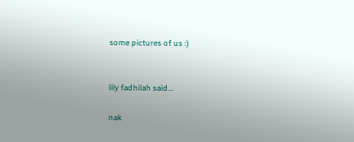some pictures of us :)


lily fadhilah said...

nak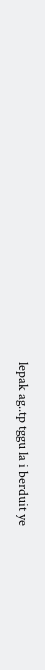lepak ag..tp tggu la i berduit ye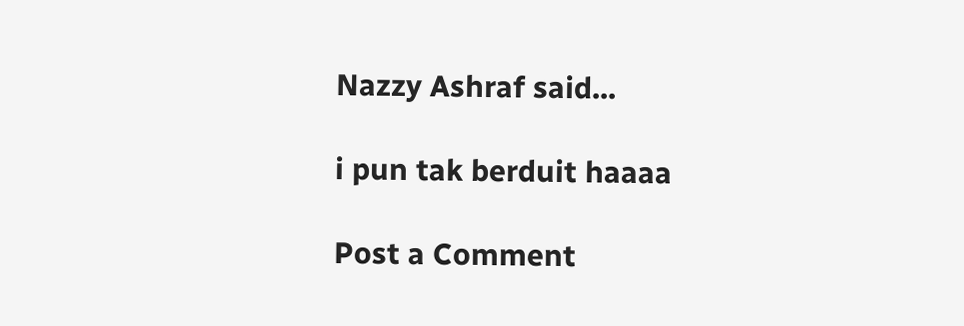Nazzy Ashraf said...

i pun tak berduit haaaa

Post a Comment